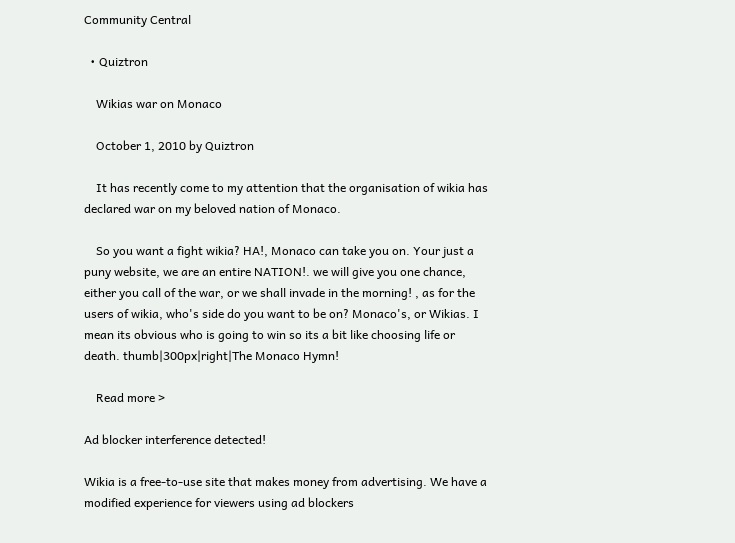Community Central

  • Quiztron

    Wikias war on Monaco

    October 1, 2010 by Quiztron

    It has recently come to my attention that the organisation of wikia has declared war on my beloved nation of Monaco.

    So you want a fight wikia? HA!, Monaco can take you on. Your just a puny website, we are an entire NATION!. we will give you one chance, either you call of the war, or we shall invade in the morning! , as for the users of wikia, who's side do you want to be on? Monaco's, or Wikias. I mean its obvious who is going to win so its a bit like choosing life or death. thumb|300px|right|The Monaco Hymn!

    Read more >

Ad blocker interference detected!

Wikia is a free-to-use site that makes money from advertising. We have a modified experience for viewers using ad blockers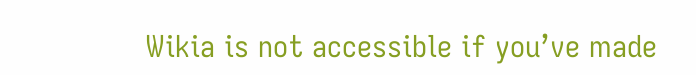Wikia is not accessible if you’ve made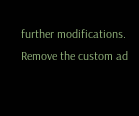further modifications. Remove the custom ad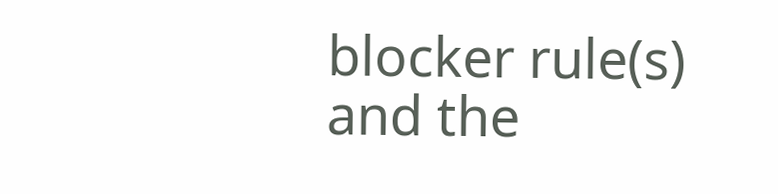blocker rule(s) and the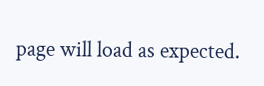page will load as expected.